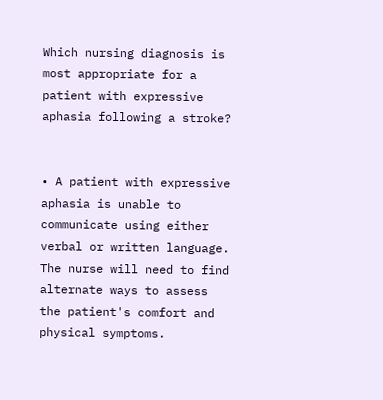Which nursing diagnosis is most appropriate for a patient with expressive aphasia following a stroke?


• A patient with expressive aphasia is unable to communicate using either verbal or written language. The nurse will need to find alternate ways to assess the patient's comfort and physical symptoms.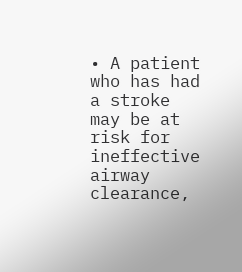• A patient who has had a stroke may be at risk for ineffective airway clearance,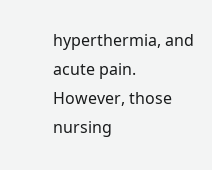hyperthermia, and acute pain. However, those nursing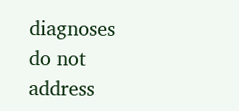diagnoses do not address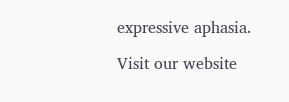expressive aphasia.

Visit our website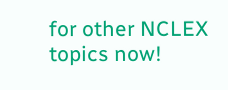for other NCLEX topics now!